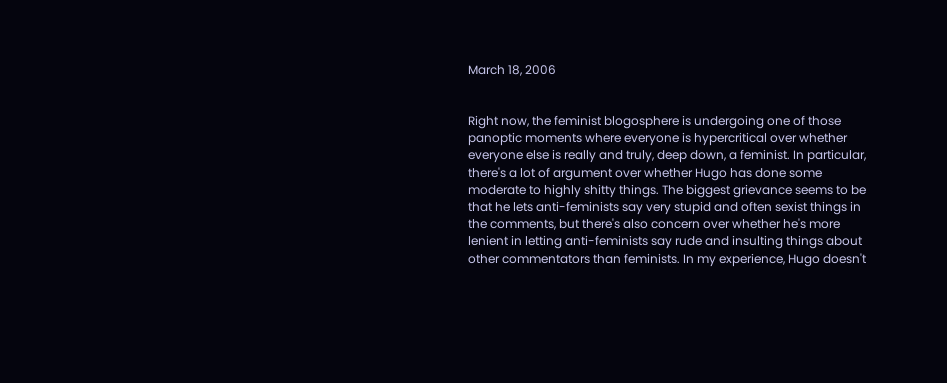March 18, 2006


Right now, the feminist blogosphere is undergoing one of those panoptic moments where everyone is hypercritical over whether everyone else is really and truly, deep down, a feminist. In particular, there's a lot of argument over whether Hugo has done some moderate to highly shitty things. The biggest grievance seems to be that he lets anti-feminists say very stupid and often sexist things in the comments, but there's also concern over whether he's more lenient in letting anti-feminists say rude and insulting things about other commentators than feminists. In my experience, Hugo doesn't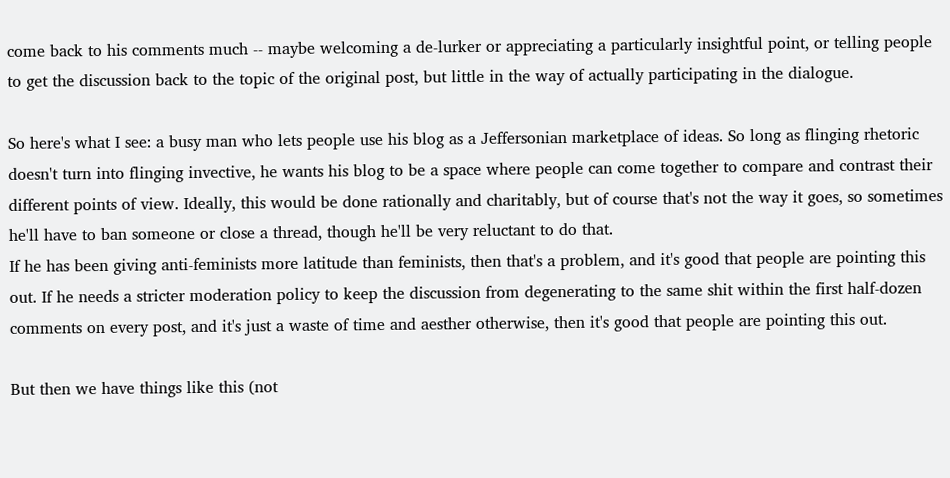come back to his comments much -- maybe welcoming a de-lurker or appreciating a particularly insightful point, or telling people to get the discussion back to the topic of the original post, but little in the way of actually participating in the dialogue.

So here's what I see: a busy man who lets people use his blog as a Jeffersonian marketplace of ideas. So long as flinging rhetoric doesn't turn into flinging invective, he wants his blog to be a space where people can come together to compare and contrast their different points of view. Ideally, this would be done rationally and charitably, but of course that's not the way it goes, so sometimes he'll have to ban someone or close a thread, though he'll be very reluctant to do that.
If he has been giving anti-feminists more latitude than feminists, then that's a problem, and it's good that people are pointing this out. If he needs a stricter moderation policy to keep the discussion from degenerating to the same shit within the first half-dozen comments on every post, and it's just a waste of time and aesther otherwise, then it's good that people are pointing this out.

But then we have things like this (not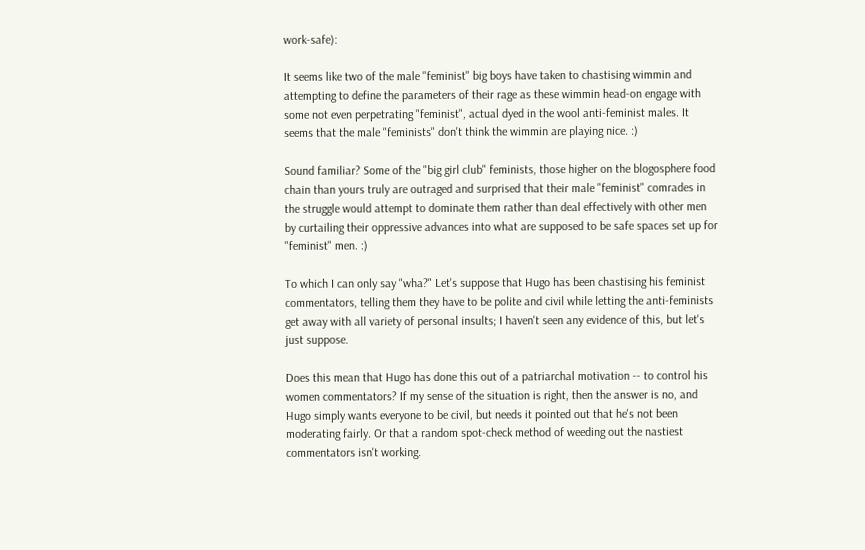work-safe):

It seems like two of the male "feminist" big boys have taken to chastising wimmin and attempting to define the parameters of their rage as these wimmin head-on engage with some not even perpetrating "feminist", actual dyed in the wool anti-feminist males. It seems that the male "feminists" don't think the wimmin are playing nice. :)

Sound familiar? Some of the "big girl club" feminists, those higher on the blogosphere food chain than yours truly are outraged and surprised that their male "feminist" comrades in the struggle would attempt to dominate them rather than deal effectively with other men by curtailing their oppressive advances into what are supposed to be safe spaces set up for "feminist" men. :)

To which I can only say "wha?" Let's suppose that Hugo has been chastising his feminist commentators, telling them they have to be polite and civil while letting the anti-feminists get away with all variety of personal insults; I haven't seen any evidence of this, but let's just suppose.

Does this mean that Hugo has done this out of a patriarchal motivation -- to control his women commentators? If my sense of the situation is right, then the answer is no, and Hugo simply wants everyone to be civil, but needs it pointed out that he's not been moderating fairly. Or that a random spot-check method of weeding out the nastiest commentators isn't working.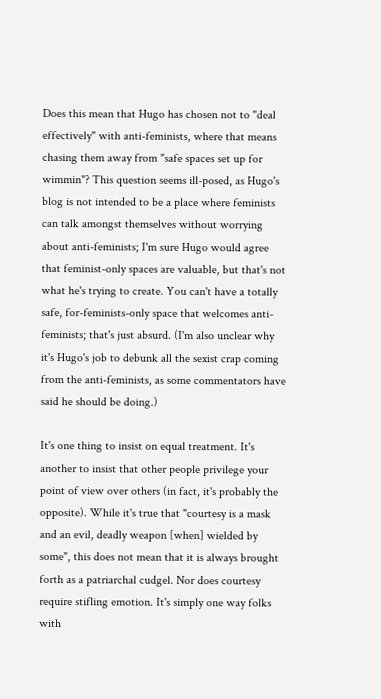Does this mean that Hugo has chosen not to "deal effectively" with anti-feminists, where that means chasing them away from "safe spaces set up for wimmin"? This question seems ill-posed, as Hugo's blog is not intended to be a place where feminists can talk amongst themselves without worrying about anti-feminists; I'm sure Hugo would agree that feminist-only spaces are valuable, but that's not what he's trying to create. You can't have a totally safe, for-feminists-only space that welcomes anti-feminists; that's just absurd. (I'm also unclear why it's Hugo's job to debunk all the sexist crap coming from the anti-feminists, as some commentators have said he should be doing.)

It's one thing to insist on equal treatment. It's another to insist that other people privilege your point of view over others (in fact, it's probably the opposite). While it's true that "courtesy is a mask and an evil, deadly weapon [when] wielded by some", this does not mean that it is always brought forth as a patriarchal cudgel. Nor does courtesy require stifling emotion. It's simply one way folks with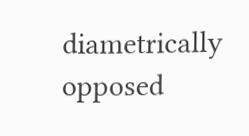diametrically opposed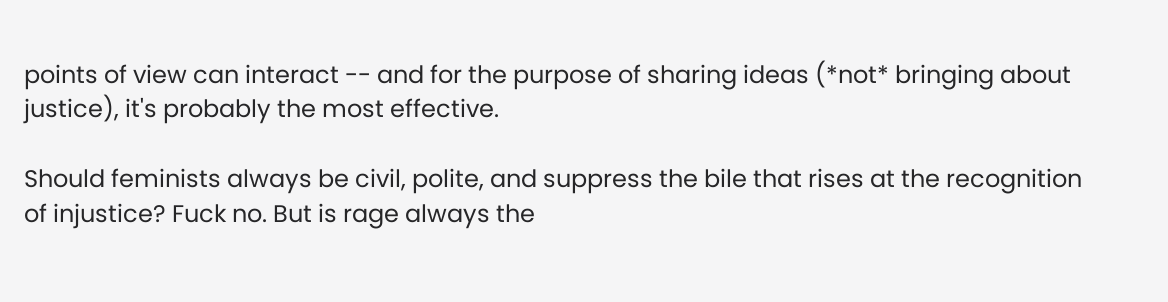points of view can interact -- and for the purpose of sharing ideas (*not* bringing about justice), it's probably the most effective.

Should feminists always be civil, polite, and suppress the bile that rises at the recognition of injustice? Fuck no. But is rage always the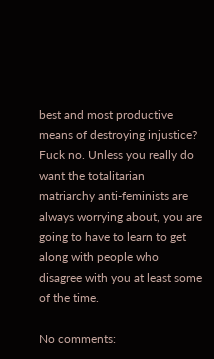best and most productive means of destroying injustice? Fuck no. Unless you really do want the totalitarian matriarchy anti-feminists are always worrying about, you are going to have to learn to get along with people who disagree with you at least some of the time.

No comments: